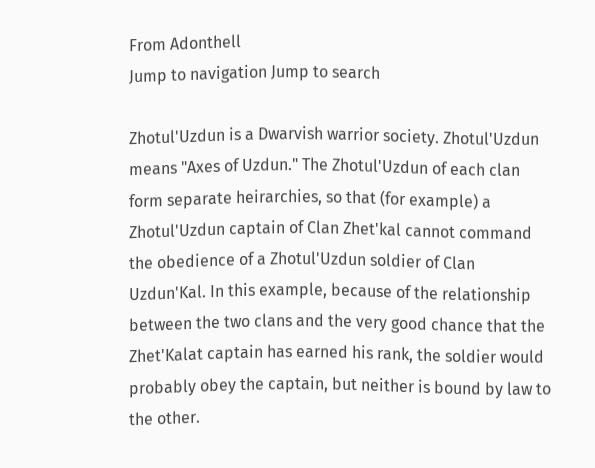From Adonthell
Jump to navigation Jump to search

Zhotul'Uzdun is a Dwarvish warrior society. Zhotul'Uzdun means "Axes of Uzdun." The Zhotul'Uzdun of each clan form separate heirarchies, so that (for example) a Zhotul'Uzdun captain of Clan Zhet'kal cannot command the obedience of a Zhotul'Uzdun soldier of Clan Uzdun'Kal. In this example, because of the relationship between the two clans and the very good chance that the Zhet'Kalat captain has earned his rank, the soldier would probably obey the captain, but neither is bound by law to the other.